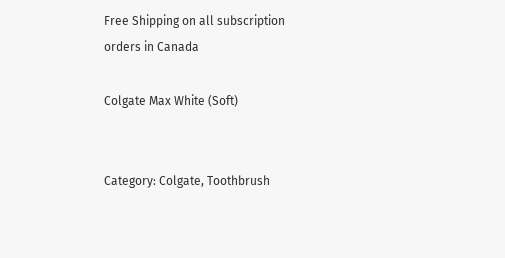Free Shipping on all subscription orders in Canada

Colgate Max White (Soft)


Category: Colgate, Toothbrush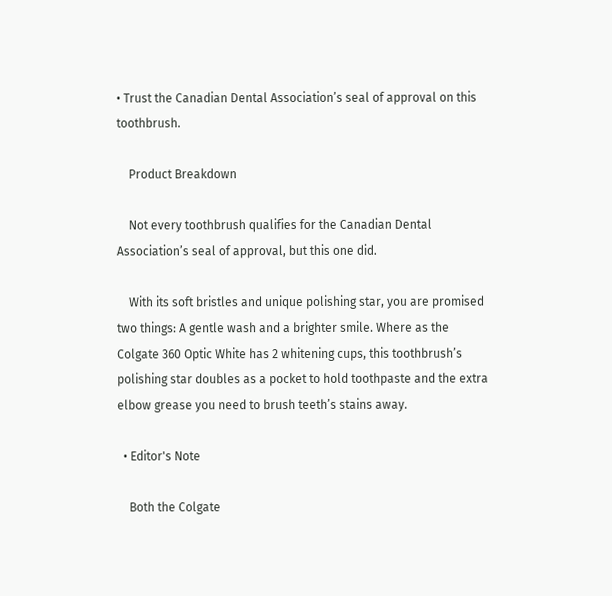• Trust the Canadian Dental Association’s seal of approval on this toothbrush.

    Product Breakdown

    Not every toothbrush qualifies for the Canadian Dental Association’s seal of approval, but this one did.

    With its soft bristles and unique polishing star, you are promised two things: A gentle wash and a brighter smile. Where as the Colgate 360 Optic White has 2 whitening cups, this toothbrush’s polishing star doubles as a pocket to hold toothpaste and the extra elbow grease you need to brush teeth’s stains away.

  • Editor's Note

    Both the Colgate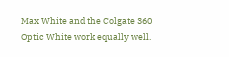Max White and the Colgate 360 Optic White work equally well.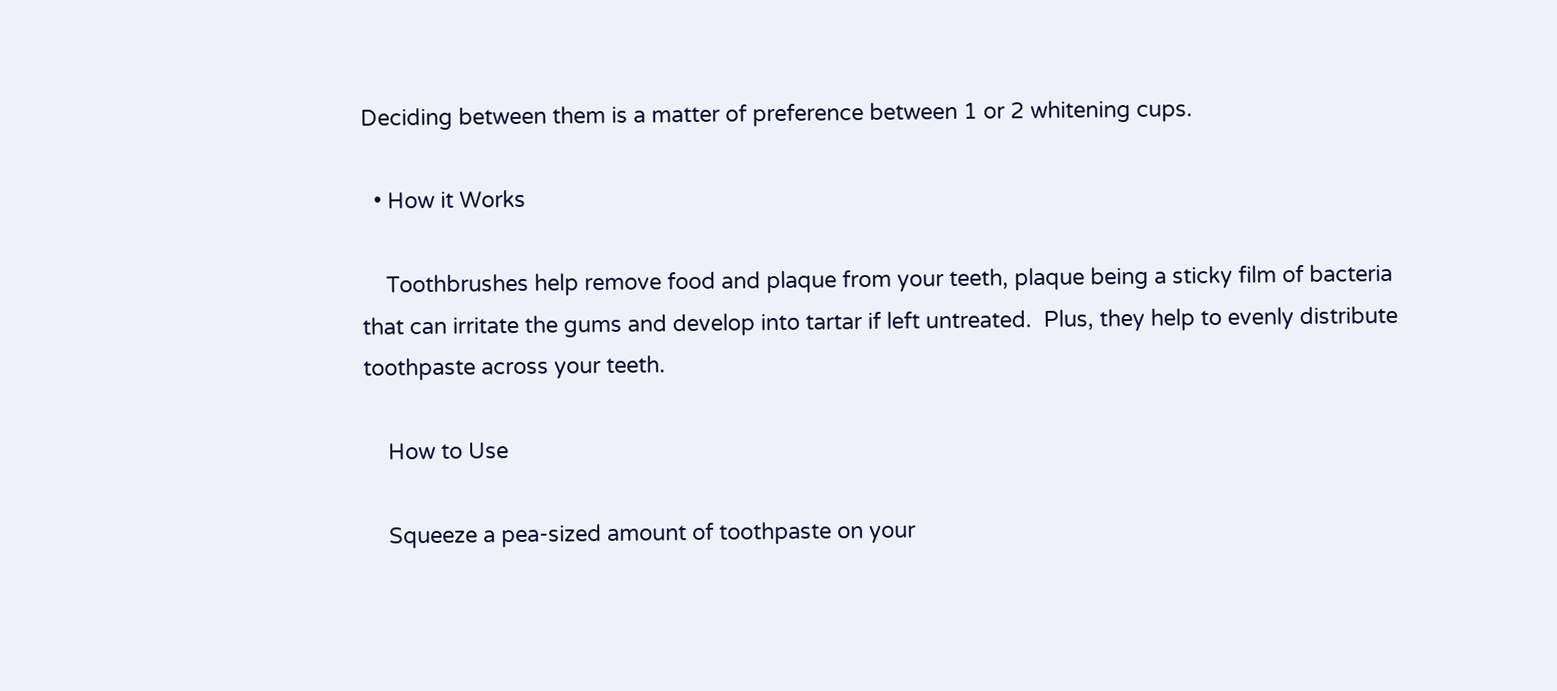Deciding between them is a matter of preference between 1 or 2 whitening cups.

  • How it Works

    Toothbrushes help remove food and plaque from your teeth, plaque being a sticky film of bacteria that can irritate the gums and develop into tartar if left untreated.  Plus, they help to evenly distribute toothpaste across your teeth.

    How to Use

    Squeeze a pea-sized amount of toothpaste on your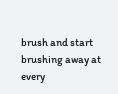brush and start brushing away at every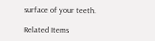surface of your teeth.

Related Items